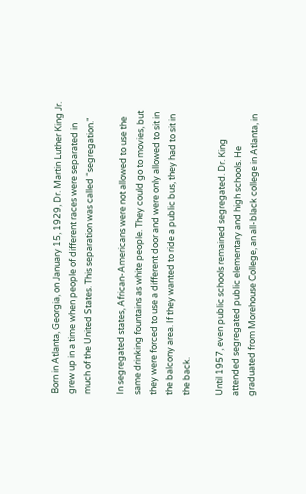Born in Atlanta, Georgia, on January 15, 1929, Dr. Martin Luther King Jr. grew up in a time when people of different races were separated in much of the United States. This separation was called “segregation."

In segregated states, African-Americans were not allowed to use the same drinking fountains as white people. They could go to movies, but they were forced to use a different door and were only allowed to sit in the balcony area. If they wanted to ride a public bus, they had to sit in the back.

Until 1957, even public schools remained segregated. Dr. King attended segregated public elementary and high schools. He graduated from Morehouse College, an all-black college in Atlanta, in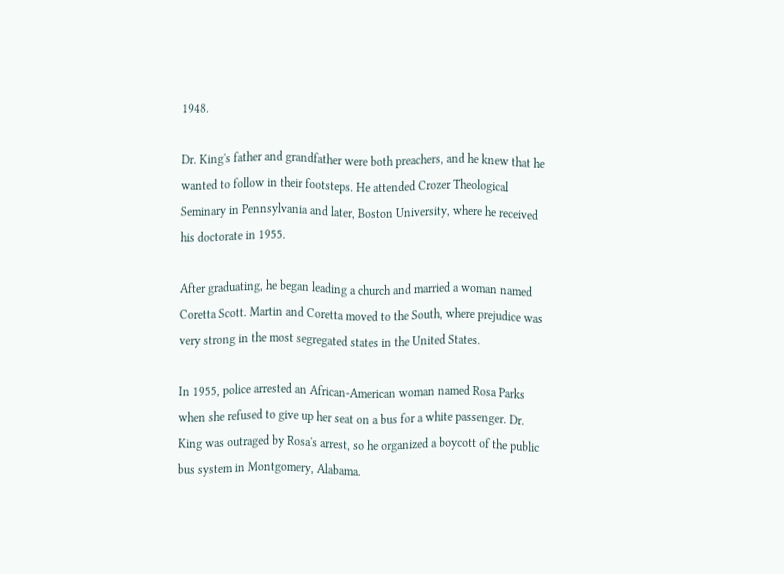1948.

Dr. King's father and grandfather were both preachers, and he knew that he wanted to follow in their footsteps. He attended Crozer Theological Seminary in Pennsylvania and later, Boston University, where he received his doctorate in 1955.

After graduating, he began leading a church and married a woman named Coretta Scott. Martin and Coretta moved to the South, where prejudice was very strong in the most segregated states in the United States.

In 1955, police arrested an African-American woman named Rosa Parks when she refused to give up her seat on a bus for a white passenger. Dr. King was outraged by Rosa's arrest, so he organized a boycott of the public bus system in Montgomery, Alabama.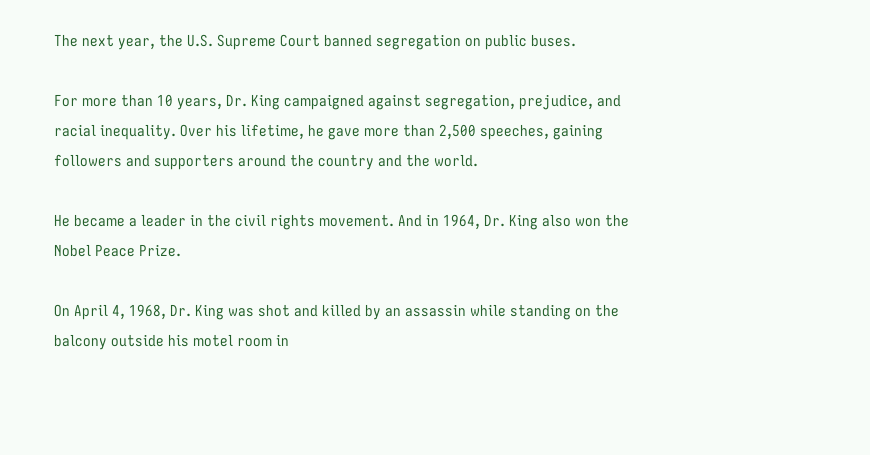The next year, the U.S. Supreme Court banned segregation on public buses.

For more than 10 years, Dr. King campaigned against segregation, prejudice, and racial inequality. Over his lifetime, he gave more than 2,500 speeches, gaining followers and supporters around the country and the world.

He became a leader in the civil rights movement. And in 1964, Dr. King also won the Nobel Peace Prize.

On April 4, 1968, Dr. King was shot and killed by an assassin while standing on the balcony outside his motel room in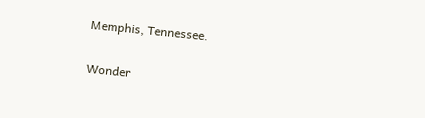Memphis, Tennessee.

Wonder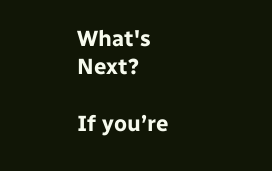What's Next?

If you’re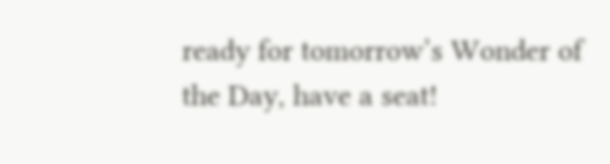ready for tomorrow’s Wonder of the Day, have a seat!